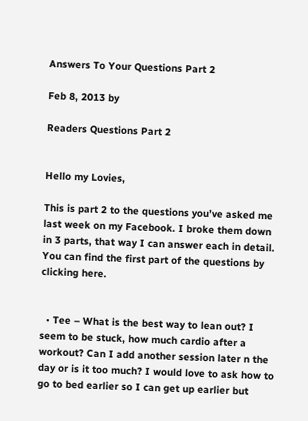Answers To Your Questions Part 2

Feb 8, 2013 by

Readers Questions Part 2


Hello my Lovies,

This is part 2 to the questions you’ve asked me last week on my Facebook. I broke them down in 3 parts, that way I can answer each in detail.  You can find the first part of the questions by clicking here.


  • Tee – What is the best way to lean out? I seem to be stuck, how much cardio after a workout? Can I add another session later n the day or is it too much? I would love to ask how to go to bed earlier so I can get up earlier but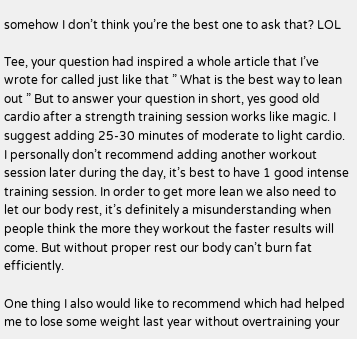somehow I don’t think you’re the best one to ask that? LOL

Tee, your question had inspired a whole article that I’ve wrote for called just like that ” What is the best way to lean out ” But to answer your question in short, yes good old cardio after a strength training session works like magic. I suggest adding 25-30 minutes of moderate to light cardio. I personally don’t recommend adding another workout session later during the day, it’s best to have 1 good intense training session. In order to get more lean we also need to let our body rest, it’s definitely a misunderstanding when people think the more they workout the faster results will come. But without proper rest our body can’t burn fat efficiently.

One thing I also would like to recommend which had helped me to lose some weight last year without overtraining your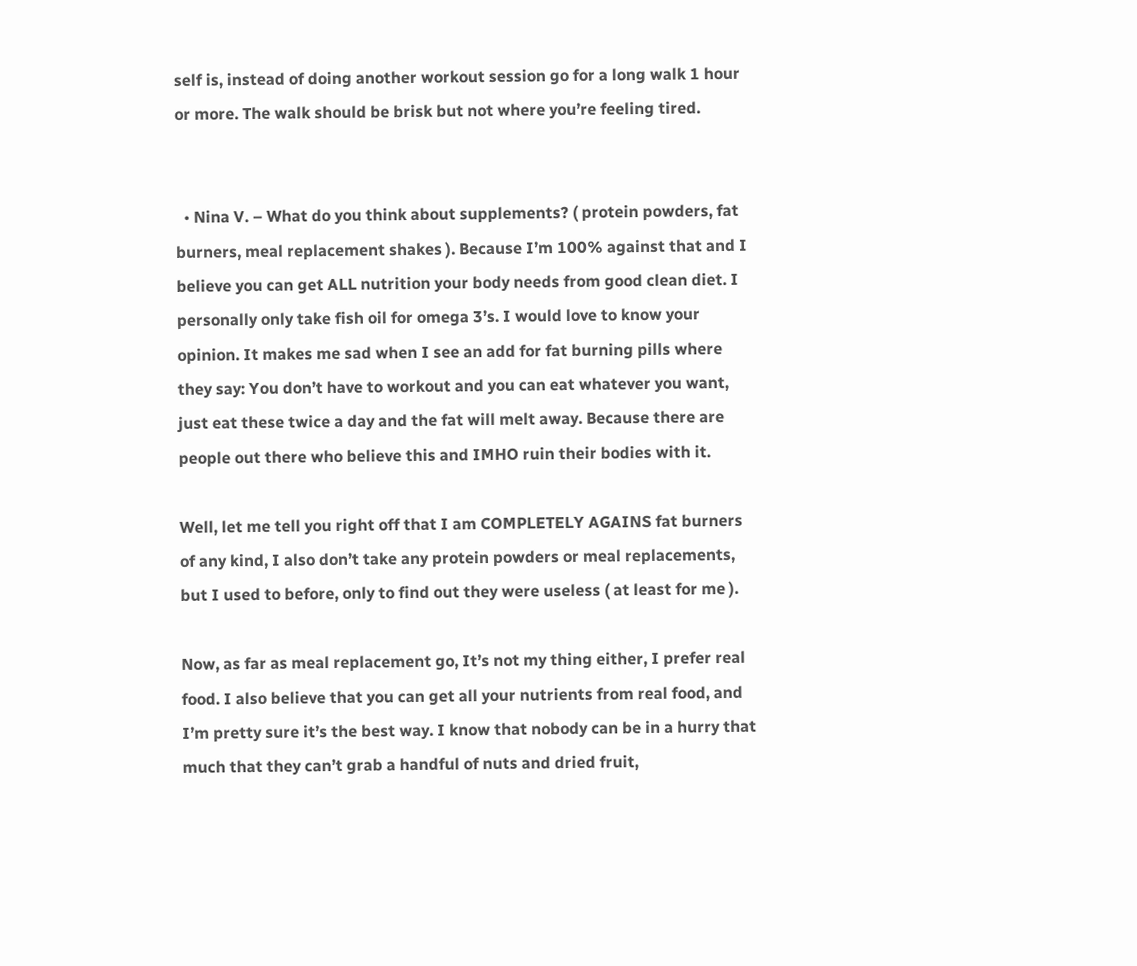self is, instead of doing another workout session go for a long walk 1 hour or more. The walk should be brisk but not where you’re feeling tired.


  • Nina V. – What do you think about supplements? ( protein powders, fat burners, meal replacement shakes ). Because I’m 100% against that and I believe you can get ALL nutrition your body needs from good clean diet. I personally only take fish oil for omega 3’s. I would love to know your opinion. It makes me sad when I see an add for fat burning pills where they say: You don’t have to workout and you can eat whatever you want, just eat these twice a day and the fat will melt away. Because there are people out there who believe this and IMHO ruin their bodies with it.

Well, let me tell you right off that I am COMPLETELY AGAINS fat burners of any kind, I also don’t take any protein powders or meal replacements, but I used to before, only to find out they were useless ( at least for me ).

Now, as far as meal replacement go, It’s not my thing either, I prefer real food. I also believe that you can get all your nutrients from real food, and I’m pretty sure it’s the best way. I know that nobody can be in a hurry that much that they can’t grab a handful of nuts and dried fruit,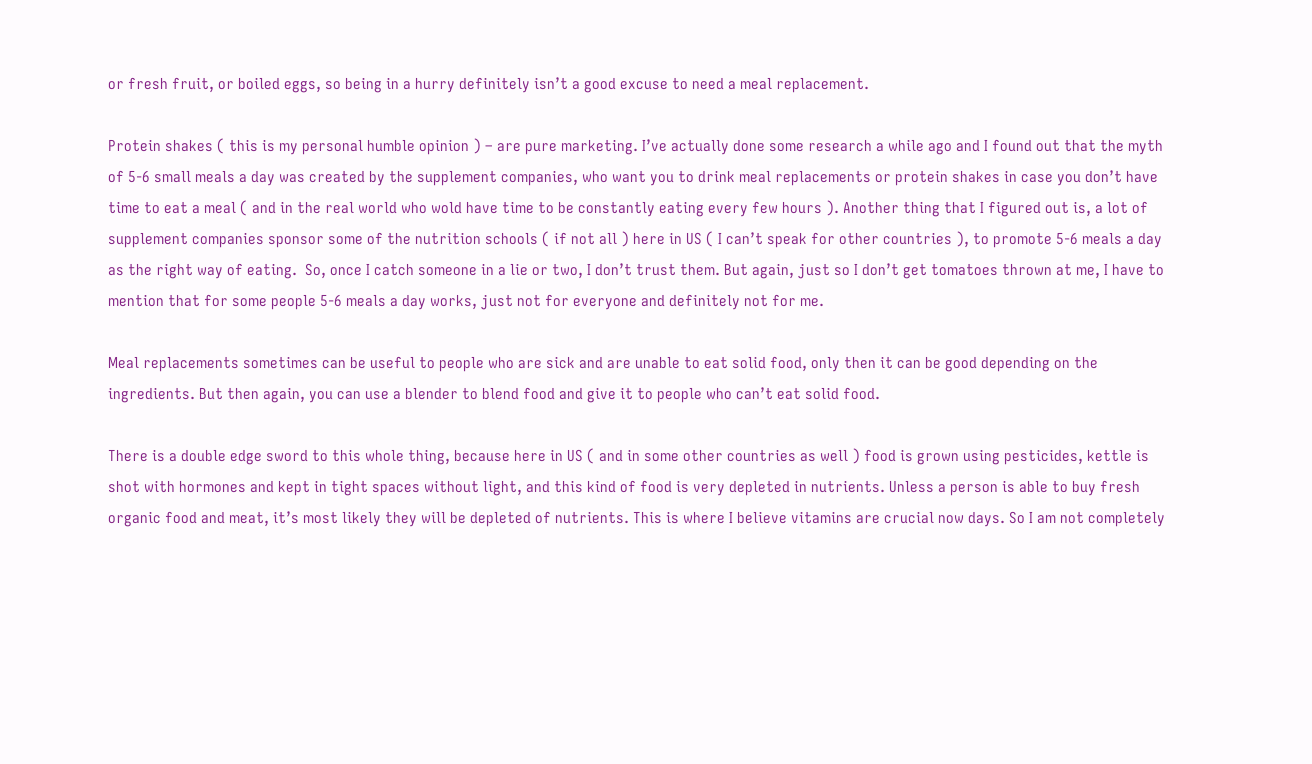or fresh fruit, or boiled eggs, so being in a hurry definitely isn’t a good excuse to need a meal replacement.

Protein shakes ( this is my personal humble opinion ) – are pure marketing. I’ve actually done some research a while ago and I found out that the myth of 5-6 small meals a day was created by the supplement companies, who want you to drink meal replacements or protein shakes in case you don’t have time to eat a meal ( and in the real world who wold have time to be constantly eating every few hours ). Another thing that I figured out is, a lot of supplement companies sponsor some of the nutrition schools ( if not all ) here in US ( I can’t speak for other countries ), to promote 5-6 meals a day as the right way of eating.  So, once I catch someone in a lie or two, I don’t trust them. But again, just so I don’t get tomatoes thrown at me, I have to mention that for some people 5-6 meals a day works, just not for everyone and definitely not for me.

Meal replacements sometimes can be useful to people who are sick and are unable to eat solid food, only then it can be good depending on the ingredients. But then again, you can use a blender to blend food and give it to people who can’t eat solid food.

There is a double edge sword to this whole thing, because here in US ( and in some other countries as well ) food is grown using pesticides, kettle is shot with hormones and kept in tight spaces without light, and this kind of food is very depleted in nutrients. Unless a person is able to buy fresh organic food and meat, it’s most likely they will be depleted of nutrients. This is where I believe vitamins are crucial now days. So I am not completely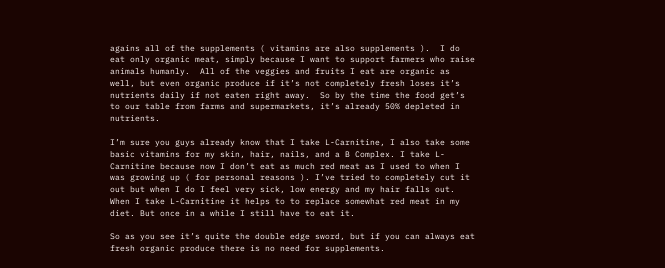agains all of the supplements ( vitamins are also supplements ).  I do eat only organic meat, simply because I want to support farmers who raise animals humanly.  All of the veggies and fruits I eat are organic as well, but even organic produce if it’s not completely fresh loses it’s nutrients daily if not eaten right away.  So by the time the food get’s to our table from farms and supermarkets, it’s already 50% depleted in nutrients.

I’m sure you guys already know that I take L-Carnitine, I also take some basic vitamins for my skin, hair, nails, and a B Complex. I take L-Carnitine because now I don’t eat as much red meat as I used to when I was growing up ( for personal reasons ). I’ve tried to completely cut it out but when I do I feel very sick, low energy and my hair falls out. When I take L-Carnitine it helps to to replace somewhat red meat in my diet. But once in a while I still have to eat it.

So as you see it’s quite the double edge sword, but if you can always eat fresh organic produce there is no need for supplements.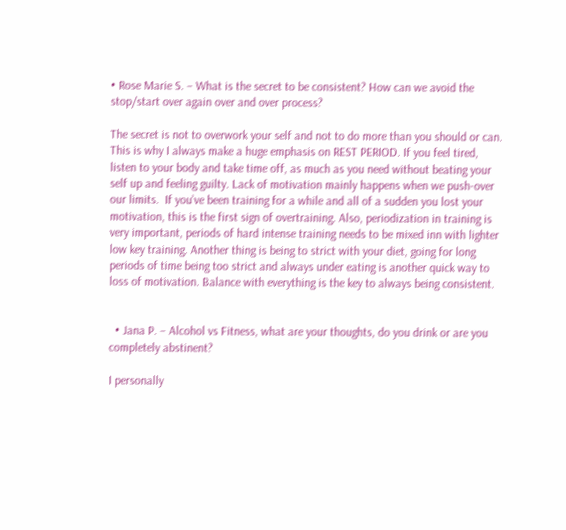• Rose Marie S. – What is the secret to be consistent? How can we avoid the stop/start over again over and over process?

The secret is not to overwork your self and not to do more than you should or can. This is why I always make a huge emphasis on REST PERIOD. If you feel tired, listen to your body and take time off, as much as you need without beating your self up and feeling guilty. Lack of motivation mainly happens when we push-over our limits.  If you’ve been training for a while and all of a sudden you lost your motivation, this is the first sign of overtraining. Also, periodization in training is very important, periods of hard intense training needs to be mixed inn with lighter low key training. Another thing is being to strict with your diet, going for long periods of time being too strict and always under eating is another quick way to loss of motivation. Balance with everything is the key to always being consistent.


  • Jana P. – Alcohol vs Fitness, what are your thoughts, do you drink or are you completely abstinent?

I personally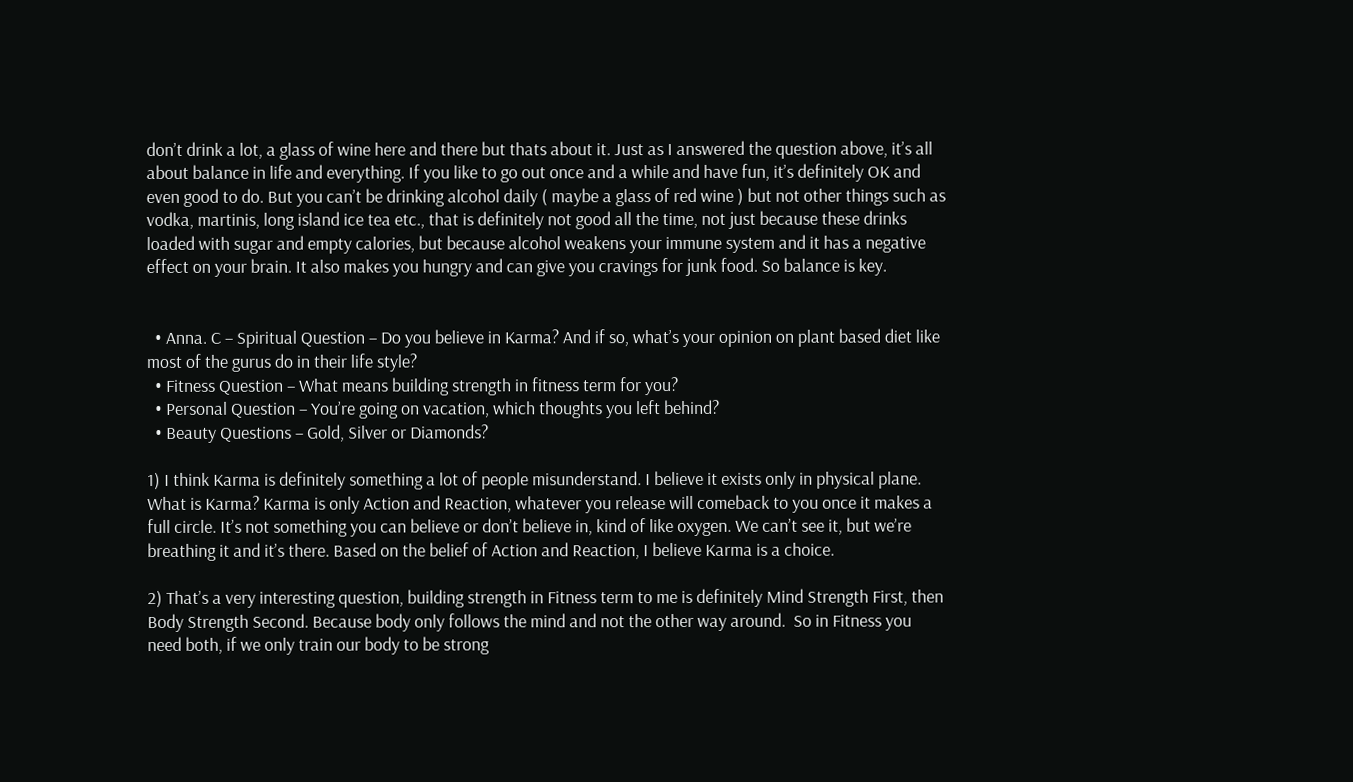don’t drink a lot, a glass of wine here and there but thats about it. Just as I answered the question above, it’s all about balance in life and everything. If you like to go out once and a while and have fun, it’s definitely OK and even good to do. But you can’t be drinking alcohol daily ( maybe a glass of red wine ) but not other things such as vodka, martinis, long island ice tea etc., that is definitely not good all the time, not just because these drinks loaded with sugar and empty calories, but because alcohol weakens your immune system and it has a negative effect on your brain. It also makes you hungry and can give you cravings for junk food. So balance is key.


  • Anna. C – Spiritual Question – Do you believe in Karma? And if so, what’s your opinion on plant based diet like most of the gurus do in their life style?
  • Fitness Question – What means building strength in fitness term for you?
  • Personal Question – You’re going on vacation, which thoughts you left behind?
  • Beauty Questions – Gold, Silver or Diamonds?

1) I think Karma is definitely something a lot of people misunderstand. I believe it exists only in physical plane.  What is Karma? Karma is only Action and Reaction, whatever you release will comeback to you once it makes a full circle. It’s not something you can believe or don’t believe in, kind of like oxygen. We can’t see it, but we’re breathing it and it’s there. Based on the belief of Action and Reaction, I believe Karma is a choice.

2) That’s a very interesting question, building strength in Fitness term to me is definitely Mind Strength First, then Body Strength Second. Because body only follows the mind and not the other way around.  So in Fitness you need both, if we only train our body to be strong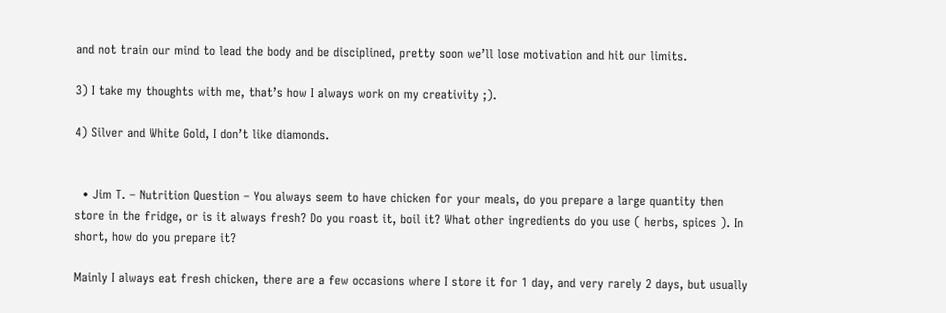and not train our mind to lead the body and be disciplined, pretty soon we’ll lose motivation and hit our limits.

3) I take my thoughts with me, that’s how I always work on my creativity ;).

4) Silver and White Gold, I don’t like diamonds.


  • Jim T. – Nutrition Question – You always seem to have chicken for your meals, do you prepare a large quantity then store in the fridge, or is it always fresh? Do you roast it, boil it? What other ingredients do you use ( herbs, spices ). In short, how do you prepare it?

Mainly I always eat fresh chicken, there are a few occasions where I store it for 1 day, and very rarely 2 days, but usually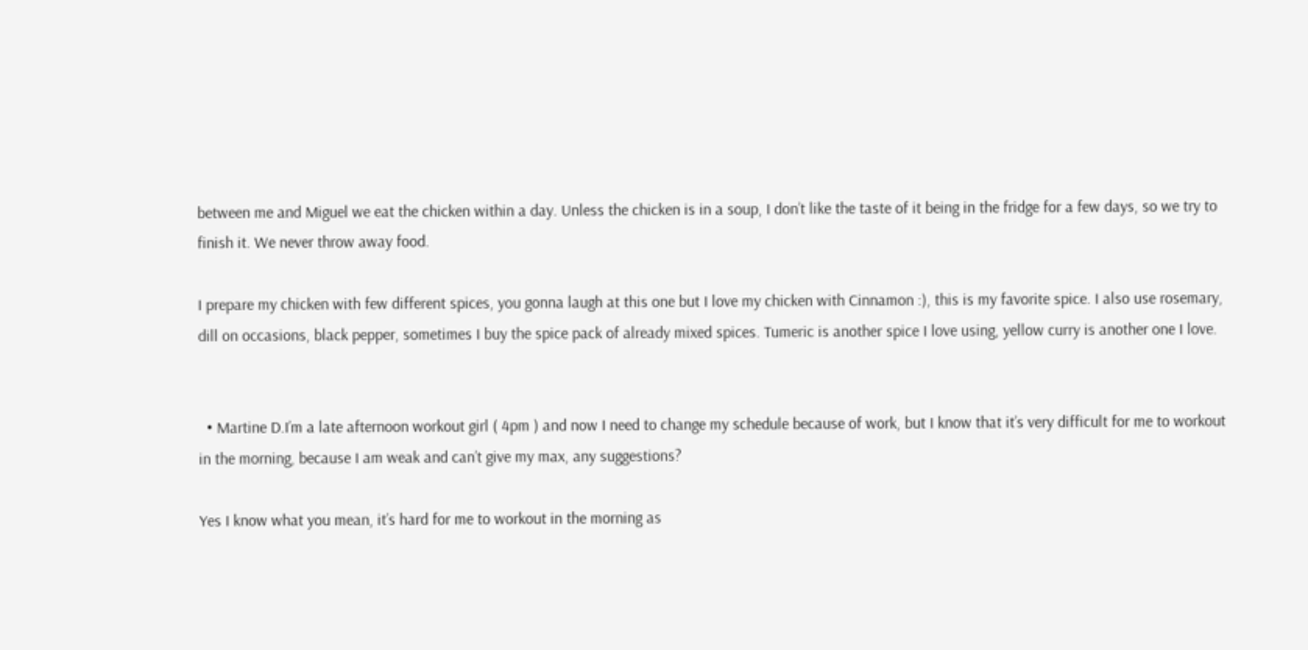between me and Miguel we eat the chicken within a day. Unless the chicken is in a soup, I don’t like the taste of it being in the fridge for a few days, so we try to finish it. We never throw away food.

I prepare my chicken with few different spices, you gonna laugh at this one but I love my chicken with Cinnamon :), this is my favorite spice. I also use rosemary, dill on occasions, black pepper, sometimes I buy the spice pack of already mixed spices. Tumeric is another spice I love using, yellow curry is another one I love.


  • Martine D.I’m a late afternoon workout girl ( 4pm ) and now I need to change my schedule because of work, but I know that it’s very difficult for me to workout in the morning, because I am weak and can’t give my max, any suggestions?

Yes I know what you mean, it’s hard for me to workout in the morning as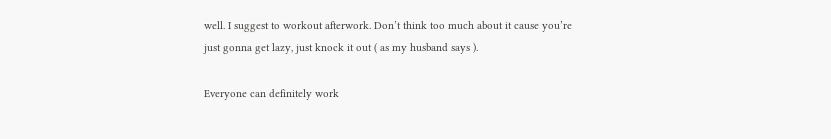well. I suggest to workout afterwork. Don’t think too much about it cause you’re just gonna get lazy, just knock it out ( as my husband says ).

Everyone can definitely work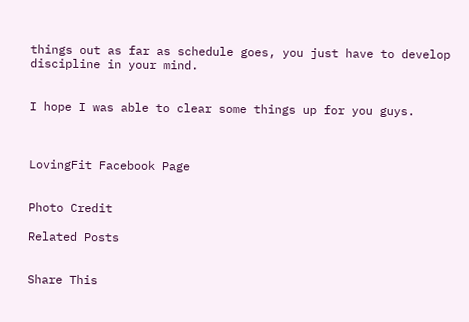things out as far as schedule goes, you just have to develop discipline in your mind.


I hope I was able to clear some things up for you guys.



LovingFit Facebook Page


Photo Credit

Related Posts


Share This